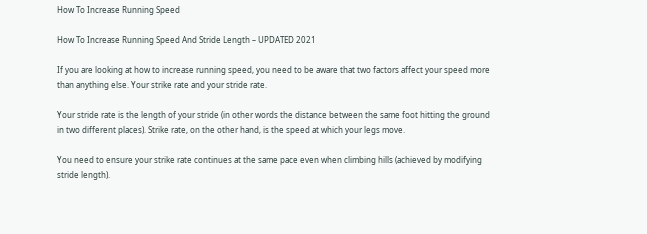How To Increase Running Speed

How To Increase Running Speed And Stride Length – UPDATED 2021

If you are looking at how to increase running speed, you need to be aware that two factors affect your speed more than anything else. Your strike rate and your stride rate.

Your stride rate is the length of your stride (in other words the distance between the same foot hitting the ground in two different places). Strike rate, on the other hand, is the speed at which your legs move.

You need to ensure your strike rate continues at the same pace even when climbing hills (achieved by modifying stride length).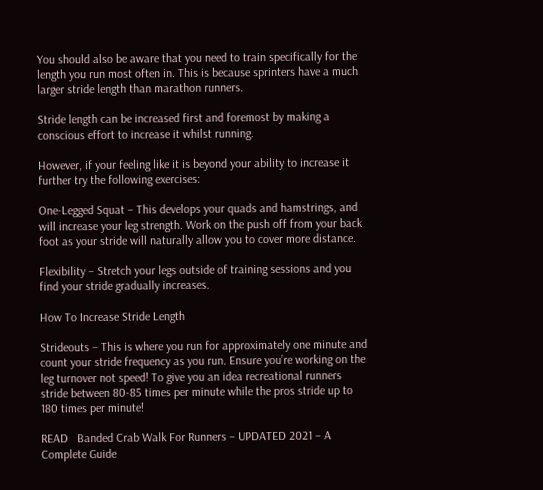You should also be aware that you need to train specifically for the length you run most often in. This is because sprinters have a much larger stride length than marathon runners.

Stride length can be increased first and foremost by making a conscious effort to increase it whilst running.

However, if your feeling like it is beyond your ability to increase it further try the following exercises:

One-Legged Squat – This develops your quads and hamstrings, and will increase your leg strength. Work on the push off from your back foot as your stride will naturally allow you to cover more distance.

Flexibility – Stretch your legs outside of training sessions and you find your stride gradually increases.

How To Increase Stride Length

Strideouts – This is where you run for approximately one minute and count your stride frequency as you run. Ensure you’re working on the leg turnover not speed! To give you an idea recreational runners stride between 80-85 times per minute while the pros stride up to 180 times per minute!

READ   Banded Crab Walk For Runners – UPDATED 2021 – A Complete Guide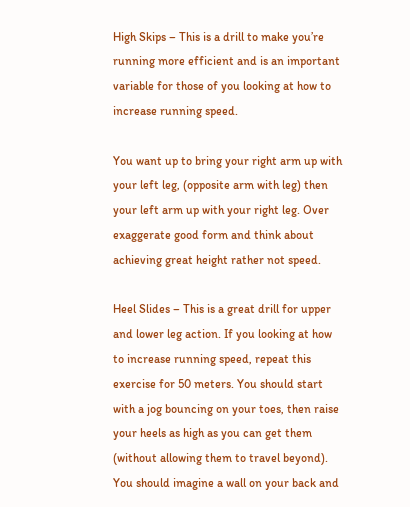High Skips – This is a drill to make you’re running more efficient and is an important variable for those of you looking at how to increase running speed.

You want up to bring your right arm up with your left leg, (opposite arm with leg) then your left arm up with your right leg. Over exaggerate good form and think about achieving great height rather not speed.

Heel Slides – This is a great drill for upper and lower leg action. If you looking at how to increase running speed, repeat this exercise for 50 meters. You should start with a jog bouncing on your toes, then raise your heels as high as you can get them (without allowing them to travel beyond). You should imagine a wall on your back and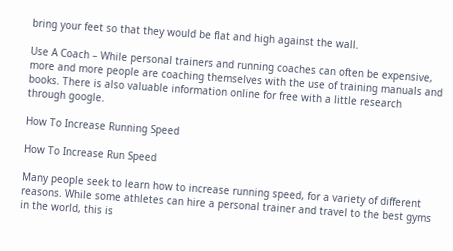bring your feet so that they would be flat and high against the wall.

Use A Coach – While personal trainers and running coaches can often be expensive, more and more people are coaching themselves with the use of training manuals and books. There is also valuable information online for free with a little research through google.

How To Increase Running Speed

How To Increase Run Speed

Many people seek to learn how to increase running speed, for a variety of different reasons. While some athletes can hire a personal trainer and travel to the best gyms in the world, this is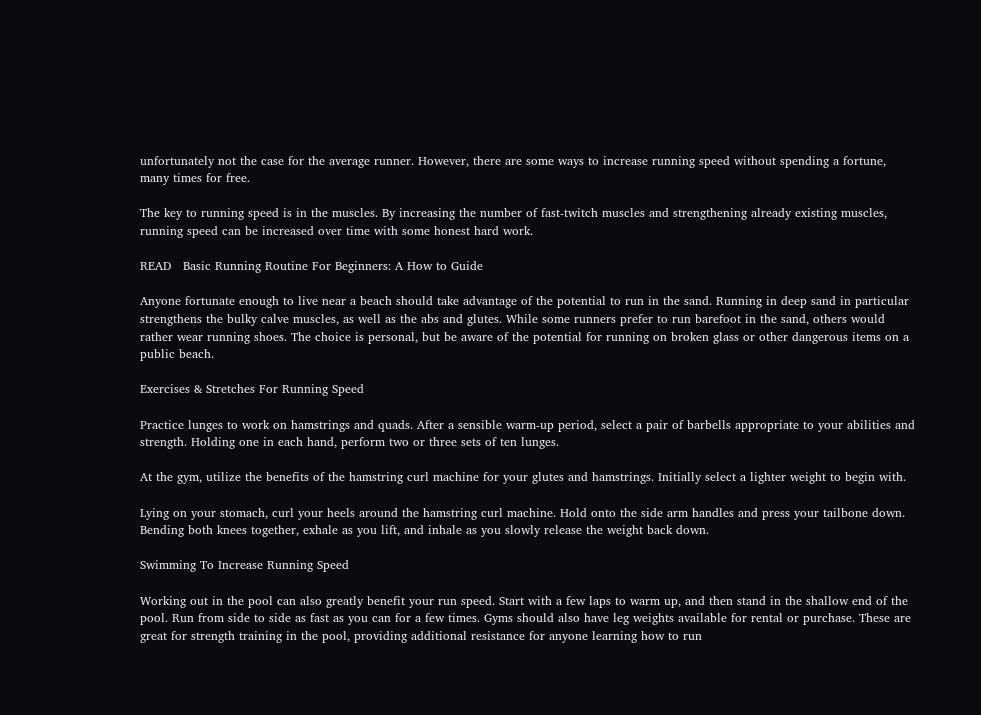unfortunately not the case for the average runner. However, there are some ways to increase running speed without spending a fortune, many times for free.

The key to running speed is in the muscles. By increasing the number of fast-twitch muscles and strengthening already existing muscles, running speed can be increased over time with some honest hard work.

READ   Basic Running Routine For Beginners: A How to Guide

Anyone fortunate enough to live near a beach should take advantage of the potential to run in the sand. Running in deep sand in particular strengthens the bulky calve muscles, as well as the abs and glutes. While some runners prefer to run barefoot in the sand, others would rather wear running shoes. The choice is personal, but be aware of the potential for running on broken glass or other dangerous items on a public beach.

Exercises & Stretches For Running Speed

Practice lunges to work on hamstrings and quads. After a sensible warm-up period, select a pair of barbells appropriate to your abilities and strength. Holding one in each hand, perform two or three sets of ten lunges.

At the gym, utilize the benefits of the hamstring curl machine for your glutes and hamstrings. Initially select a lighter weight to begin with.

Lying on your stomach, curl your heels around the hamstring curl machine. Hold onto the side arm handles and press your tailbone down. Bending both knees together, exhale as you lift, and inhale as you slowly release the weight back down.

Swimming To Increase Running Speed

Working out in the pool can also greatly benefit your run speed. Start with a few laps to warm up, and then stand in the shallow end of the pool. Run from side to side as fast as you can for a few times. Gyms should also have leg weights available for rental or purchase. These are great for strength training in the pool, providing additional resistance for anyone learning how to run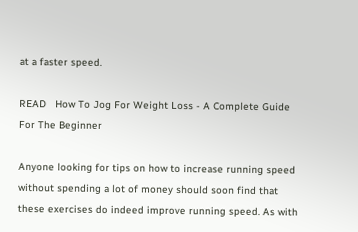at a faster speed.

READ   How To Jog For Weight Loss - A Complete Guide For The Beginner

Anyone looking for tips on how to increase running speed without spending a lot of money should soon find that these exercises do indeed improve running speed. As with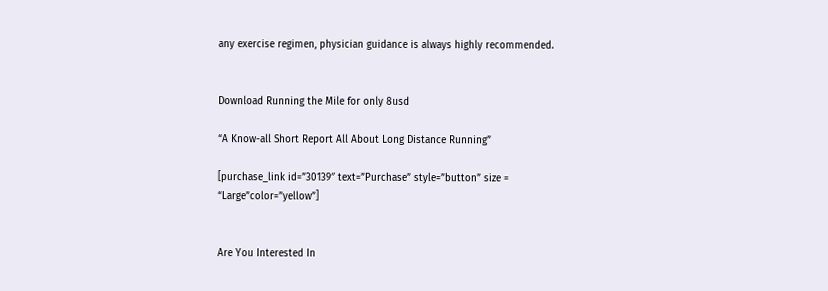any exercise regimen, physician guidance is always highly recommended.


Download Running the Mile for only 8usd

“A Know-all Short Report All About Long Distance Running”

[purchase_link id=”30139″ text=”Purchase” style=”button” size = “Large”color=”yellow”]


Are You Interested In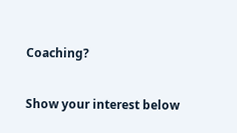Coaching?

Show your interest below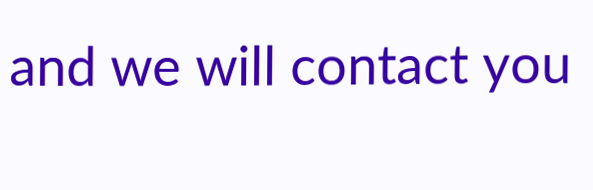and we will contact you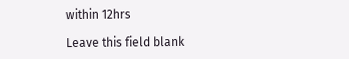within 12hrs

Leave this field blank